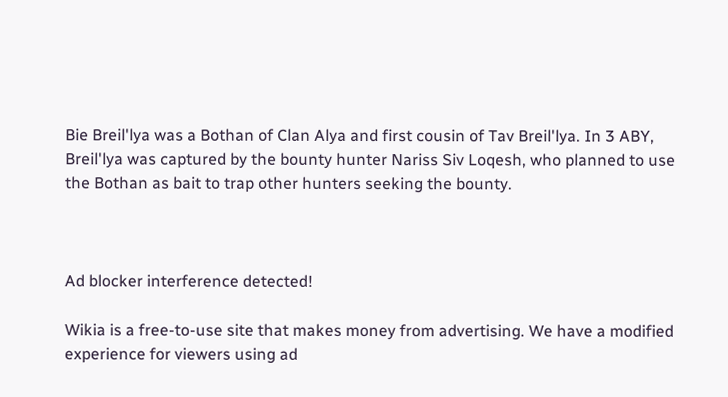Bie Breil'lya was a Bothan of Clan Alya and first cousin of Tav Breil'lya. In 3 ABY, Breil'lya was captured by the bounty hunter Nariss Siv Loqesh, who planned to use the Bothan as bait to trap other hunters seeking the bounty.



Ad blocker interference detected!

Wikia is a free-to-use site that makes money from advertising. We have a modified experience for viewers using ad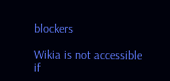blockers

Wikia is not accessible if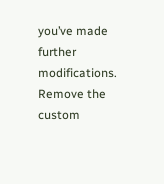you’ve made further modifications. Remove the custom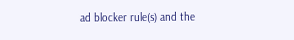ad blocker rule(s) and the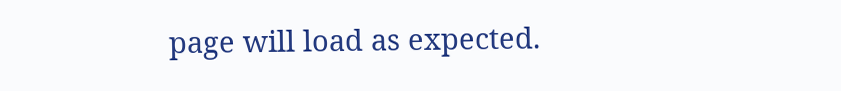page will load as expected.